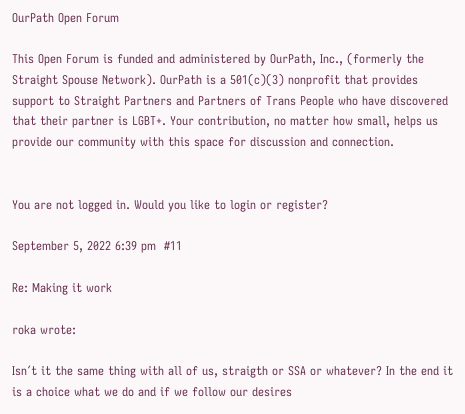OurPath Open Forum

This Open Forum is funded and administered by OurPath, Inc., (formerly the Straight Spouse Network). OurPath is a 501(c)(3) nonprofit that provides support to Straight Partners and Partners of Trans People who have discovered that their partner is LGBT+. Your contribution, no matter how small, helps us provide our community with this space for discussion and connection.


You are not logged in. Would you like to login or register?

September 5, 2022 6:39 pm  #11

Re: Making it work

roka wrote:

Isn´t it the same thing with all of us, straigth or SSA or whatever? In the end it is a choice what we do and if we follow our desires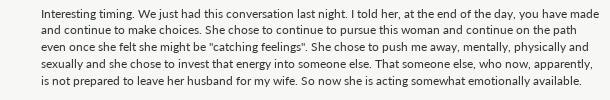Interesting timing. We just had this conversation last night. I told her, at the end of the day, you have made and continue to make choices. She chose to continue to pursue this woman and continue on the path even once she felt she might be "catching feelings". She chose to push me away, mentally, physically and sexually and she chose to invest that energy into someone else. That someone else, who now, apparently, is not prepared to leave her husband for my wife. So now she is acting somewhat emotionally available.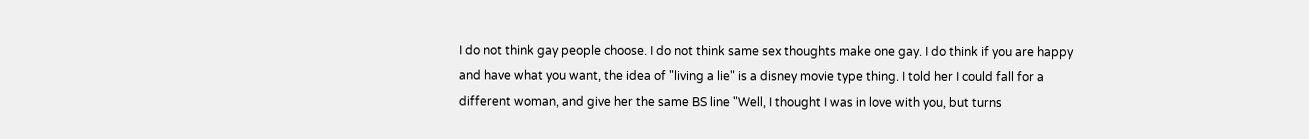I do not think gay people choose. I do not think same sex thoughts make one gay. I do think if you are happy and have what you want, the idea of "living a lie" is a disney movie type thing. I told her I could fall for a different woman, and give her the same BS line "Well, I thought I was in love with you, but turns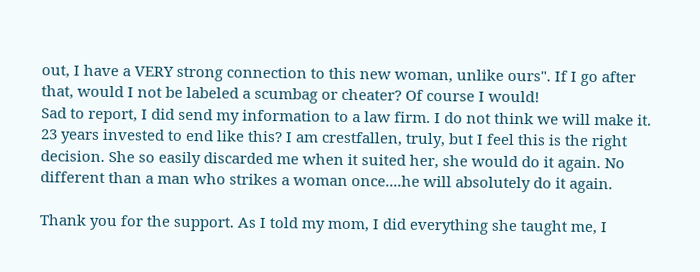out, I have a VERY strong connection to this new woman, unlike ours". If I go after that, would I not be labeled a scumbag or cheater? Of course I would!
Sad to report, I did send my information to a law firm. I do not think we will make it. 23 years invested to end like this? I am crestfallen, truly, but I feel this is the right decision. She so easily discarded me when it suited her, she would do it again. No different than a man who strikes a woman once....he will absolutely do it again.

Thank you for the support. As I told my mom, I did everything she taught me, I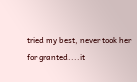tried my best, never took her for granted....it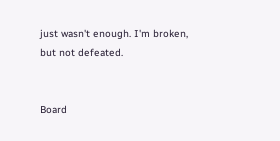just wasn't enough. I'm broken, but not defeated.


Board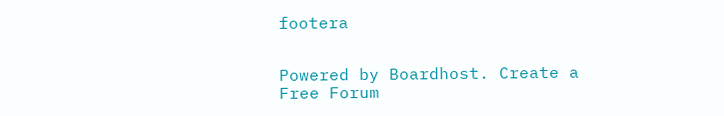footera


Powered by Boardhost. Create a Free Forum